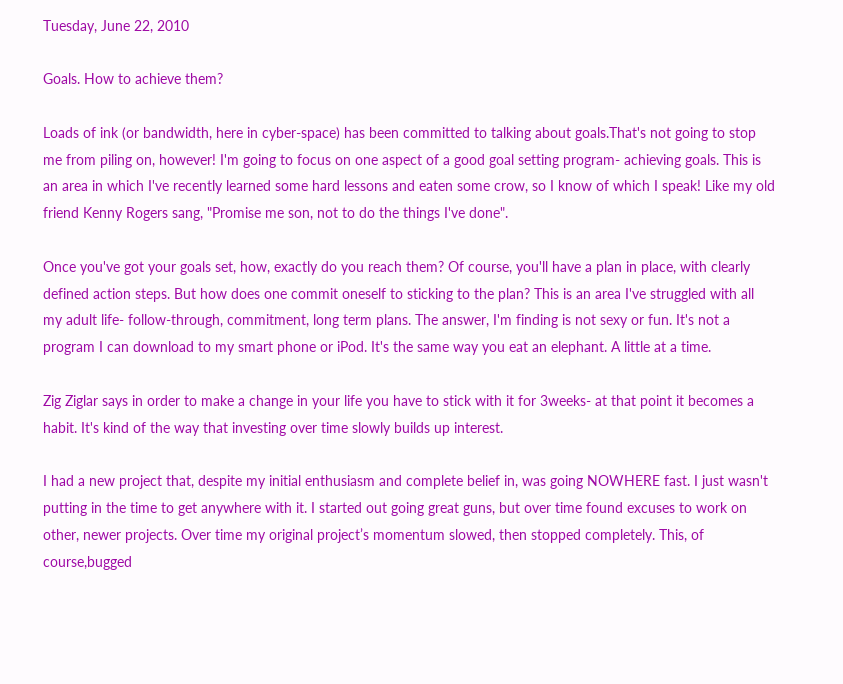Tuesday, June 22, 2010

Goals. How to achieve them?

Loads of ink (or bandwidth, here in cyber-space) has been committed to talking about goals.That's not going to stop me from piling on, however! I'm going to focus on one aspect of a good goal setting program- achieving goals. This is an area in which I've recently learned some hard lessons and eaten some crow, so I know of which I speak! Like my old friend Kenny Rogers sang, "Promise me son, not to do the things I've done".

Once you've got your goals set, how, exactly do you reach them? Of course, you'll have a plan in place, with clearly defined action steps. But how does one commit oneself to sticking to the plan? This is an area I've struggled with all my adult life- follow-through, commitment, long term plans. The answer, I'm finding is not sexy or fun. It's not a program I can download to my smart phone or iPod. It's the same way you eat an elephant. A little at a time.

Zig Ziglar says in order to make a change in your life you have to stick with it for 3weeks- at that point it becomes a habit. It's kind of the way that investing over time slowly builds up interest.

I had a new project that, despite my initial enthusiasm and complete belief in, was going NOWHERE fast. I just wasn't putting in the time to get anywhere with it. I started out going great guns, but over time found excuses to work on other, newer projects. Over time my original project’s momentum slowed, then stopped completely. This, of course,bugged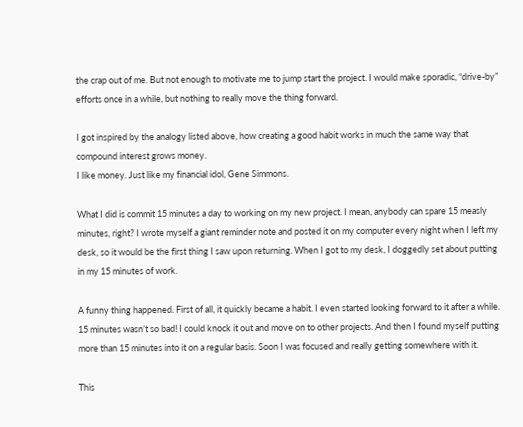the crap out of me. But not enough to motivate me to jump start the project. I would make sporadic, “drive-by” efforts once in a while, but nothing to really move the thing forward.

I got inspired by the analogy listed above, how creating a good habit works in much the same way that compound interest grows money.
I like money. Just like my financial idol, Gene Simmons.

What I did is commit 15 minutes a day to working on my new project. I mean, anybody can spare 15 measly minutes, right? I wrote myself a giant reminder note and posted it on my computer every night when I left my desk, so it would be the first thing I saw upon returning. When I got to my desk, I doggedly set about putting in my 15 minutes of work.

A funny thing happened. First of all, it quickly became a habit. I even started looking forward to it after a while. 15 minutes wasn’t so bad! I could knock it out and move on to other projects. And then I found myself putting more than 15 minutes into it on a regular basis. Soon I was focused and really getting somewhere with it.

This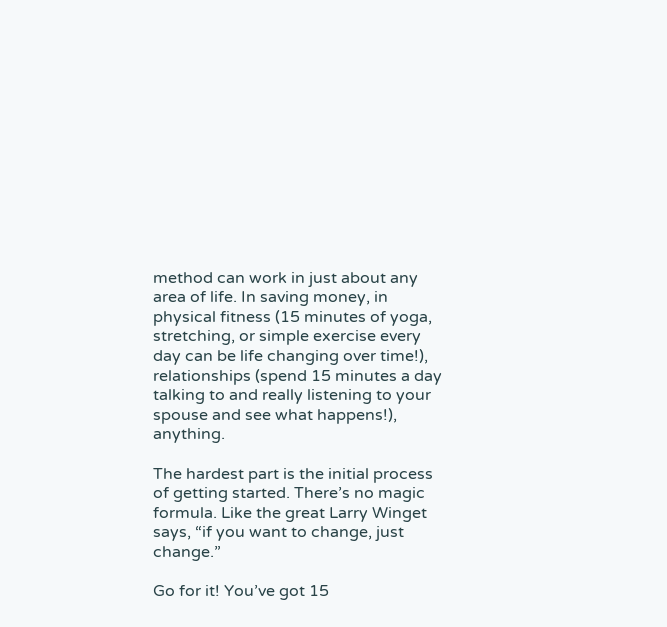method can work in just about any area of life. In saving money, in physical fitness (15 minutes of yoga, stretching, or simple exercise every day can be life changing over time!), relationships (spend 15 minutes a day talking to and really listening to your spouse and see what happens!), anything.

The hardest part is the initial process of getting started. There’s no magic formula. Like the great Larry Winget says, “if you want to change, just change.”

Go for it! You’ve got 15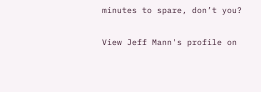minutes to spare, don’t you?

View Jeff Mann's profile on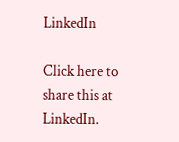LinkedIn

Click here to share this at LinkedIn.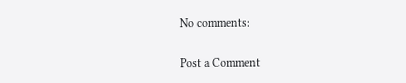No comments:

Post a Comment